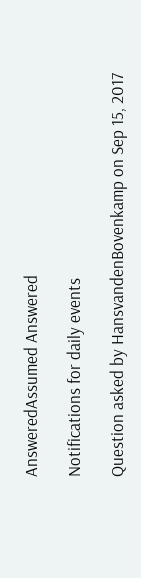AnsweredAssumed Answered

Notifications for daily events

Question asked by HansvandenBovenkamp on Sep 15, 2017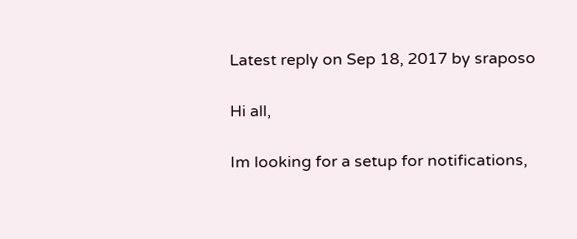Latest reply on Sep 18, 2017 by sraposo

Hi all,

Im looking for a setup for notifications,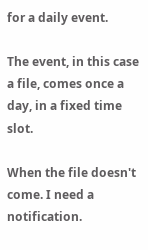for a daily event.

The event, in this case a file, comes once a day, in a fixed time slot.

When the file doesn't come. I need a notification.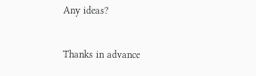Any ideas?

Thanks in advance